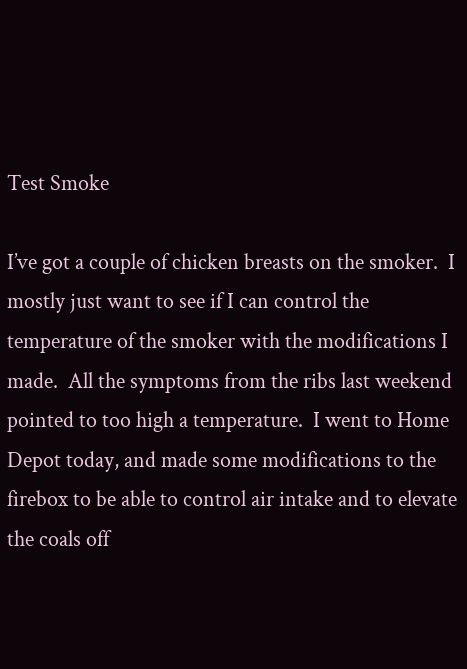Test Smoke

I’ve got a couple of chicken breasts on the smoker.  I mostly just want to see if I can control the temperature of the smoker with the modifications I made.  All the symptoms from the ribs last weekend pointed to too high a temperature.  I went to Home Depot today, and made some modifications to the firebox to be able to control air intake and to elevate the coals off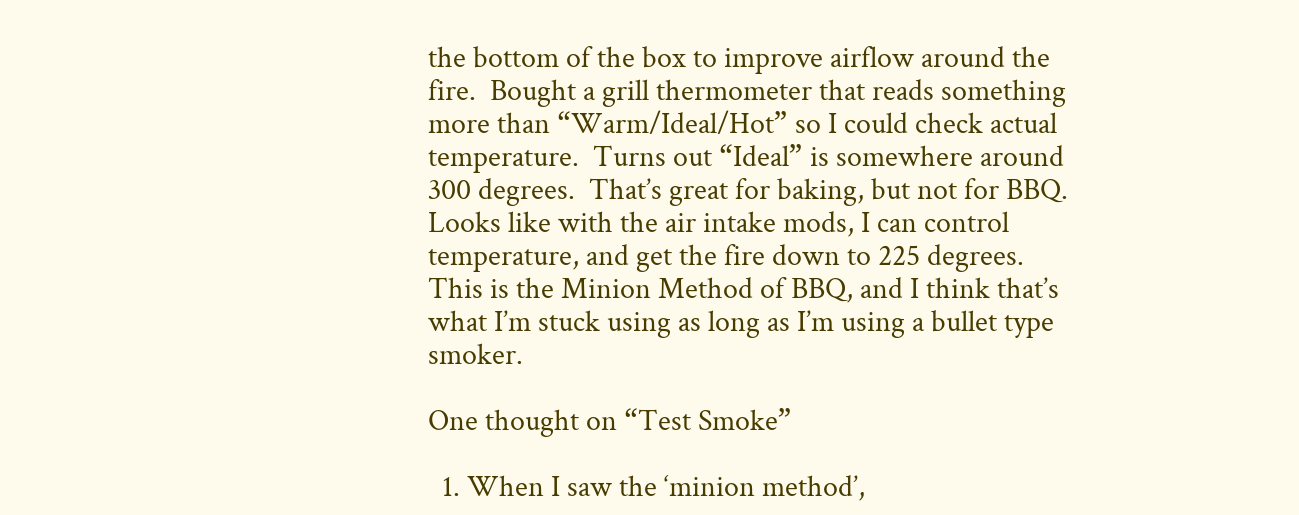the bottom of the box to improve airflow around the fire.  Bought a grill thermometer that reads something more than “Warm/Ideal/Hot” so I could check actual temperature.  Turns out “Ideal” is somewhere around 300 degrees.  That’s great for baking, but not for BBQ.  Looks like with the air intake mods, I can control temperature, and get the fire down to 225 degrees.  This is the Minion Method of BBQ, and I think that’s what I’m stuck using as long as I’m using a bullet type smoker.

One thought on “Test Smoke”

  1. When I saw the ‘minion method’,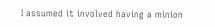I assumed it involved having a minion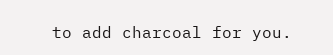to add charcoal for you.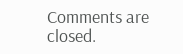Comments are closed.